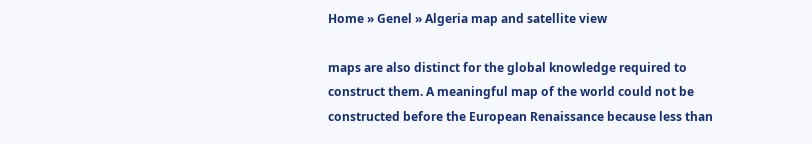Home » Genel » Algeria map and satellite view

maps are also distinct for the global knowledge required to construct them. A meaningful map of the world could not be constructed before the European Renaissance because less than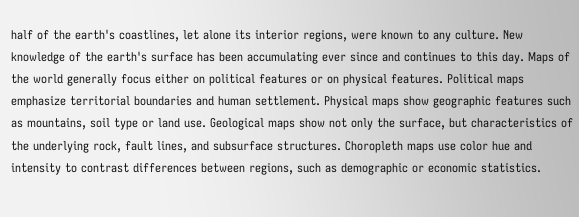half of the earth's coastlines, let alone its interior regions, were known to any culture. New knowledge of the earth's surface has been accumulating ever since and continues to this day. Maps of the world generally focus either on political features or on physical features. Political maps emphasize territorial boundaries and human settlement. Physical maps show geographic features such as mountains, soil type or land use. Geological maps show not only the surface, but characteristics of the underlying rock, fault lines, and subsurface structures. Choropleth maps use color hue and intensity to contrast differences between regions, such as demographic or economic statistics.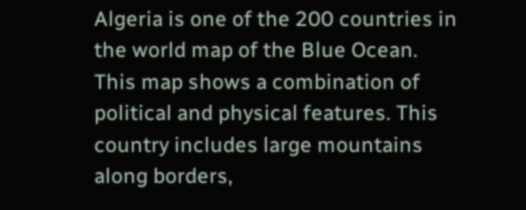Algeria is one of the 200 countries in the world map of the Blue Ocean. This map shows a combination of political and physical features. This country includes large mountains along borders,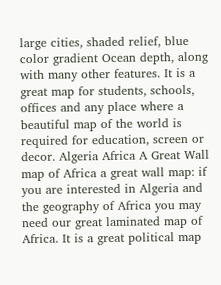large cities, shaded relief, blue color gradient Ocean depth, along with many other features. It is a great map for students, schools, offices and any place where a beautiful map of the world is required for education, screen or decor. Algeria Africa A Great Wall map of Africa a great wall map: if you are interested in Algeria and the geography of Africa you may need our great laminated map of Africa. It is a great political map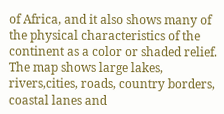of Africa, and it also shows many of the physical characteristics of the continent as a color or shaded relief. The map shows large lakes, rivers,cities, roads, country borders, coastal lanes and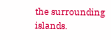the surrounding islands.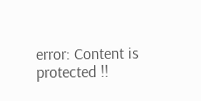error: Content is protected !!